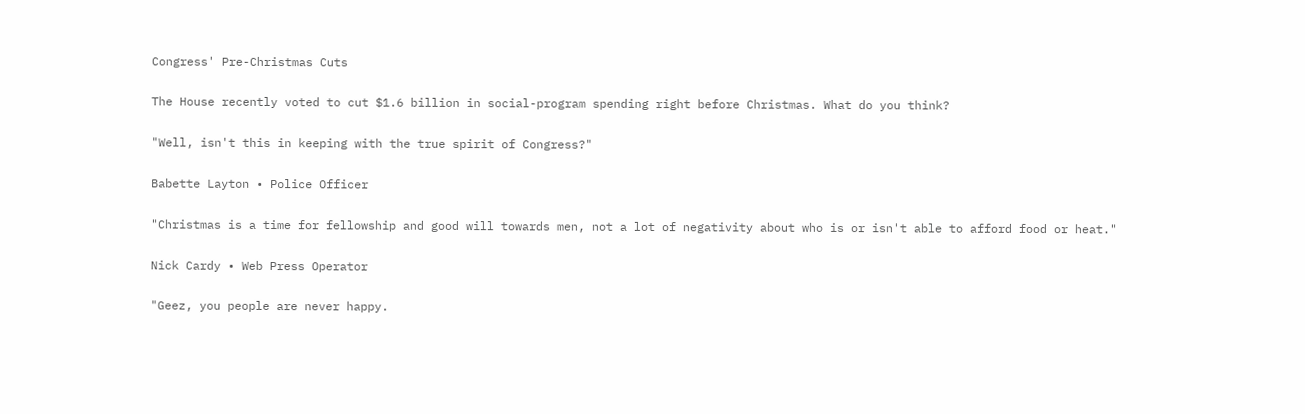Congress' Pre-Christmas Cuts

The House recently voted to cut $1.6 billion in social-program spending right before Christmas. What do you think?

"Well, isn't this in keeping with the true spirit of Congress?"

Babette Layton • Police Officer

"Christmas is a time for fellowship and good will towards men, not a lot of negativity about who is or isn't able to afford food or heat."

Nick Cardy • Web Press Operator

"Geez, you people are never happy.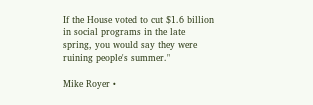If the House voted to cut $1.6 billion in social programs in the late spring, you would say they were ruining people's summer."

Mike Royer •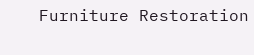Furniture Restoration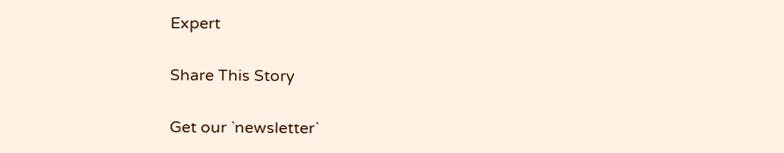Expert

Share This Story

Get our `newsletter`